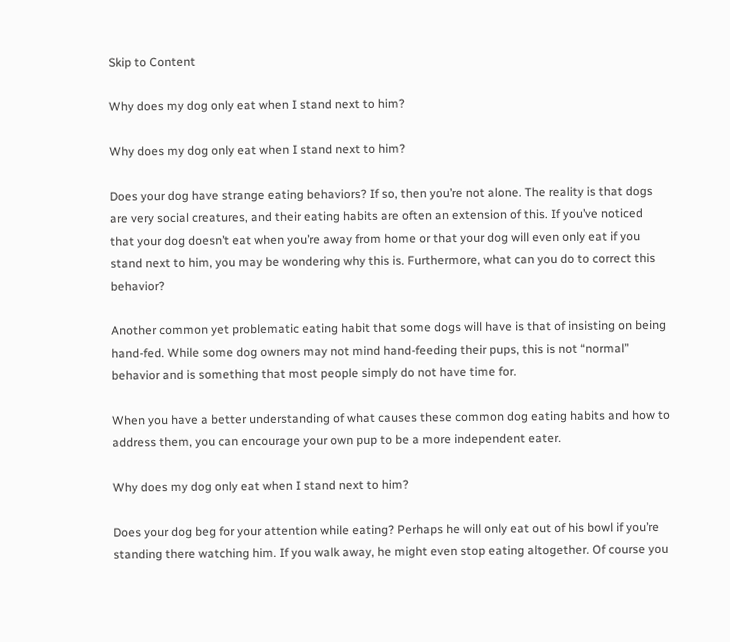Skip to Content

Why does my dog only eat when I stand next to him?

Why does my dog only eat when I stand next to him?

Does your dog have strange eating behaviors? If so, then you’re not alone. The reality is that dogs are very social creatures, and their eating habits are often an extension of this. If you’ve noticed that your dog doesn’t eat when you’re away from home or that your dog will even only eat if you stand next to him, you may be wondering why this is. Furthermore, what can you do to correct this behavior?

Another common yet problematic eating habit that some dogs will have is that of insisting on being hand-fed. While some dog owners may not mind hand-feeding their pups, this is not “normal” behavior and is something that most people simply do not have time for.

When you have a better understanding of what causes these common dog eating habits and how to address them, you can encourage your own pup to be a more independent eater.

Why does my dog only eat when I stand next to him?

Does your dog beg for your attention while eating? Perhaps he will only eat out of his bowl if you’re standing there watching him. If you walk away, he might even stop eating altogether. Of course you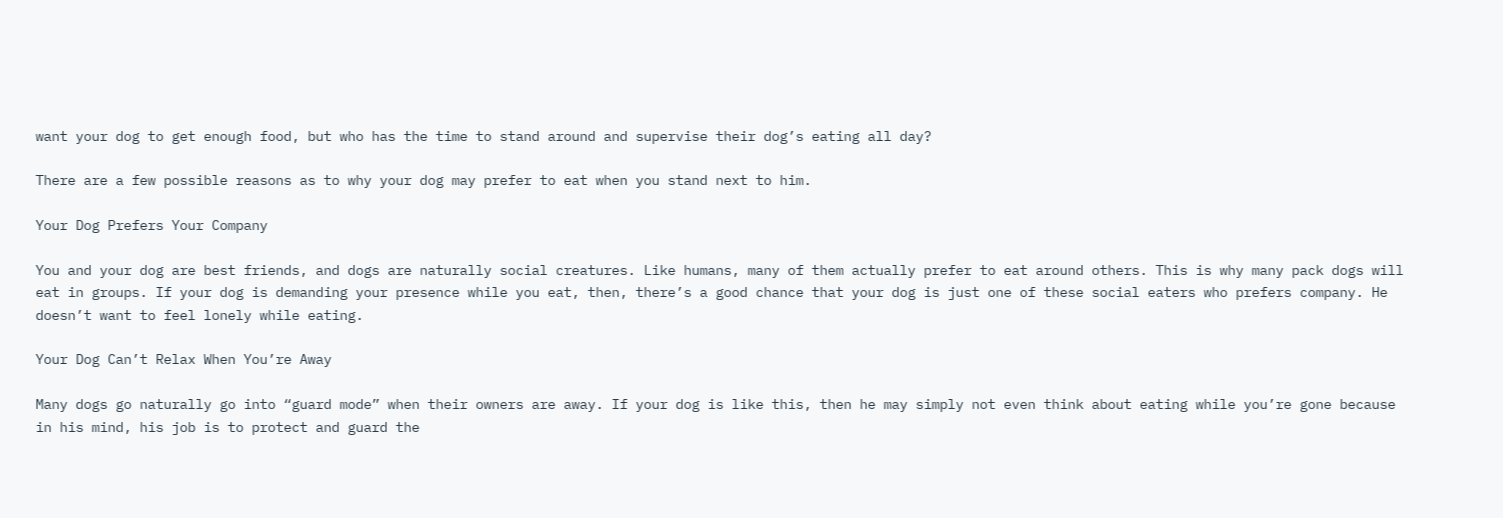want your dog to get enough food, but who has the time to stand around and supervise their dog’s eating all day?

There are a few possible reasons as to why your dog may prefer to eat when you stand next to him.

Your Dog Prefers Your Company

You and your dog are best friends, and dogs are naturally social creatures. Like humans, many of them actually prefer to eat around others. This is why many pack dogs will eat in groups. If your dog is demanding your presence while you eat, then, there’s a good chance that your dog is just one of these social eaters who prefers company. He doesn’t want to feel lonely while eating.

Your Dog Can’t Relax When You’re Away

Many dogs go naturally go into “guard mode” when their owners are away. If your dog is like this, then he may simply not even think about eating while you’re gone because in his mind, his job is to protect and guard the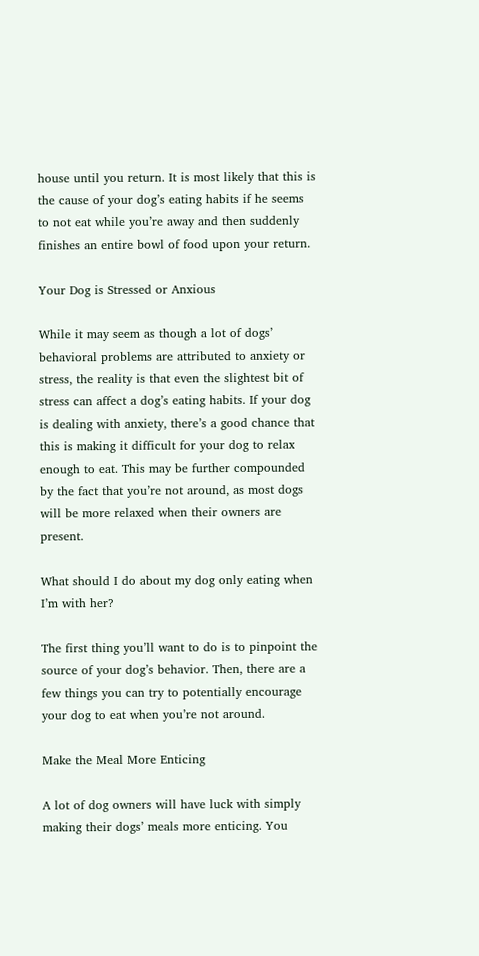house until you return. It is most likely that this is the cause of your dog’s eating habits if he seems to not eat while you’re away and then suddenly finishes an entire bowl of food upon your return.

Your Dog is Stressed or Anxious

While it may seem as though a lot of dogs’ behavioral problems are attributed to anxiety or stress, the reality is that even the slightest bit of stress can affect a dog’s eating habits. If your dog is dealing with anxiety, there’s a good chance that this is making it difficult for your dog to relax enough to eat. This may be further compounded by the fact that you’re not around, as most dogs will be more relaxed when their owners are present.

What should I do about my dog only eating when I’m with her?

The first thing you’ll want to do is to pinpoint the source of your dog’s behavior. Then, there are a few things you can try to potentially encourage your dog to eat when you’re not around.

Make the Meal More Enticing

A lot of dog owners will have luck with simply making their dogs’ meals more enticing. You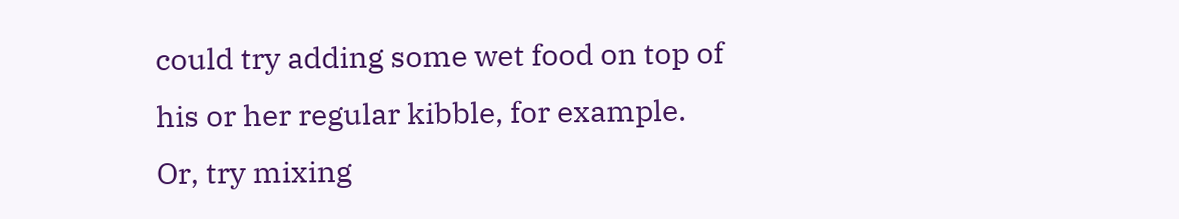could try adding some wet food on top of his or her regular kibble, for example. Or, try mixing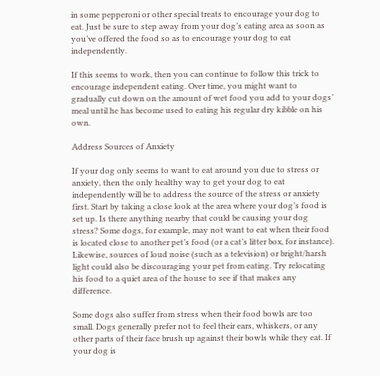in some pepperoni or other special treats to encourage your dog to eat. Just be sure to step away from your dog’s eating area as soon as you’ve offered the food so as to encourage your dog to eat independently.

If this seems to work, then you can continue to follow this trick to encourage independent eating. Over time, you might want to gradually cut down on the amount of wet food you add to your dogs’ meal until he has become used to eating his regular dry kibble on his own.

Address Sources of Anxiety

If your dog only seems to want to eat around you due to stress or anxiety, then the only healthy way to get your dog to eat independently will be to address the source of the stress or anxiety first. Start by taking a close look at the area where your dog’s food is set up. Is there anything nearby that could be causing your dog stress? Some dogs, for example, may not want to eat when their food is located close to another pet’s food (or a cat’s litter box, for instance). Likewise, sources of loud noise (such as a television) or bright/harsh light could also be discouraging your pet from eating. Try relocating his food to a quiet area of the house to see if that makes any difference.

Some dogs also suffer from stress when their food bowls are too small. Dogs generally prefer not to feel their ears, whiskers, or any other parts of their face brush up against their bowls while they eat. If your dog is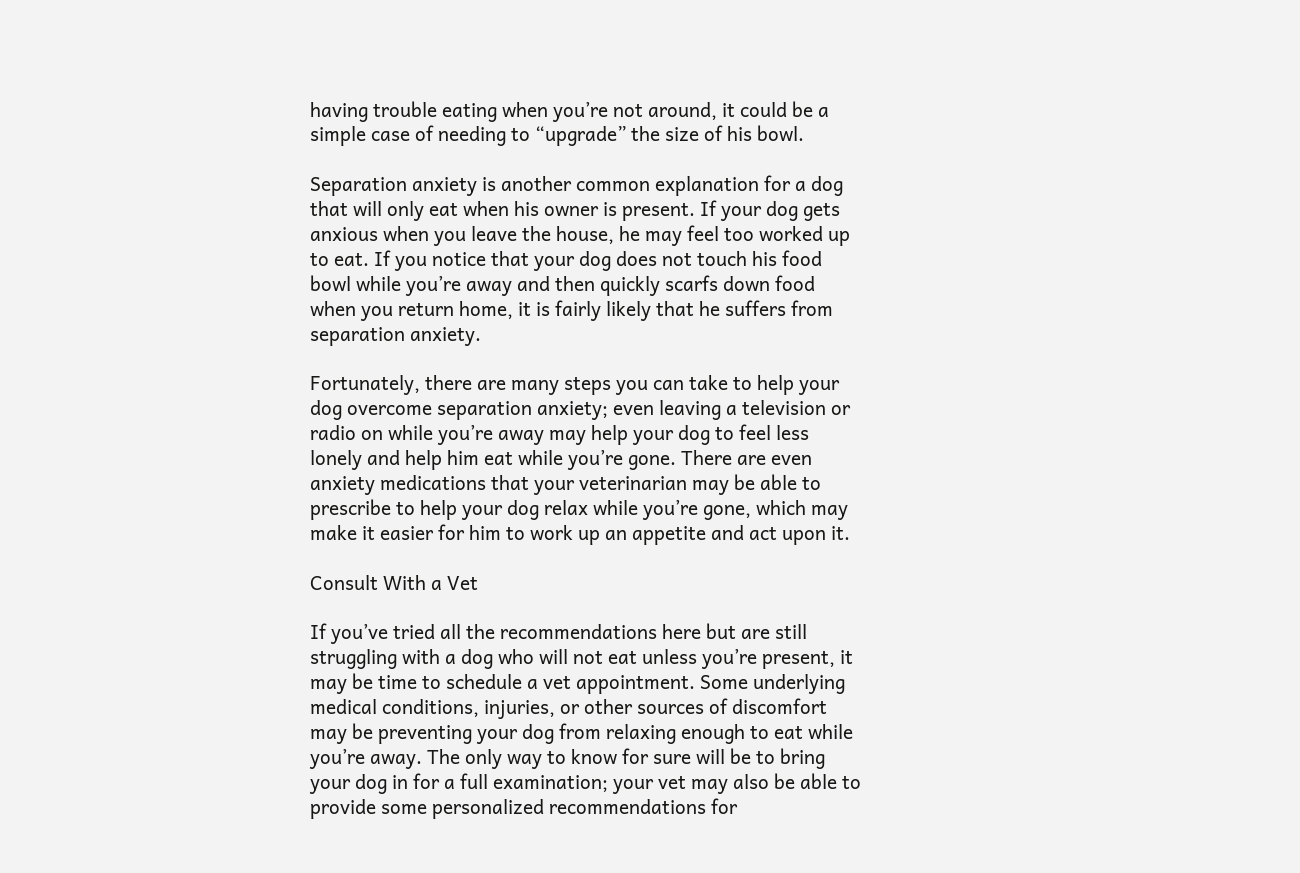having trouble eating when you’re not around, it could be a simple case of needing to “upgrade” the size of his bowl.

Separation anxiety is another common explanation for a dog that will only eat when his owner is present. If your dog gets anxious when you leave the house, he may feel too worked up to eat. If you notice that your dog does not touch his food bowl while you’re away and then quickly scarfs down food when you return home, it is fairly likely that he suffers from separation anxiety.

Fortunately, there are many steps you can take to help your dog overcome separation anxiety; even leaving a television or radio on while you’re away may help your dog to feel less lonely and help him eat while you’re gone. There are even anxiety medications that your veterinarian may be able to prescribe to help your dog relax while you’re gone, which may make it easier for him to work up an appetite and act upon it.

Consult With a Vet

If you’ve tried all the recommendations here but are still struggling with a dog who will not eat unless you’re present, it may be time to schedule a vet appointment. Some underlying medical conditions, injuries, or other sources of discomfort may be preventing your dog from relaxing enough to eat while you’re away. The only way to know for sure will be to bring your dog in for a full examination; your vet may also be able to provide some personalized recommendations for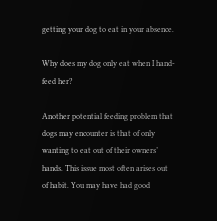getting your dog to eat in your absence.

Why does my dog only eat when I hand-feed her?

Another potential feeding problem that dogs may encounter is that of only wanting to eat out of their owners’ hands. This issue most often arises out of habit. You may have had good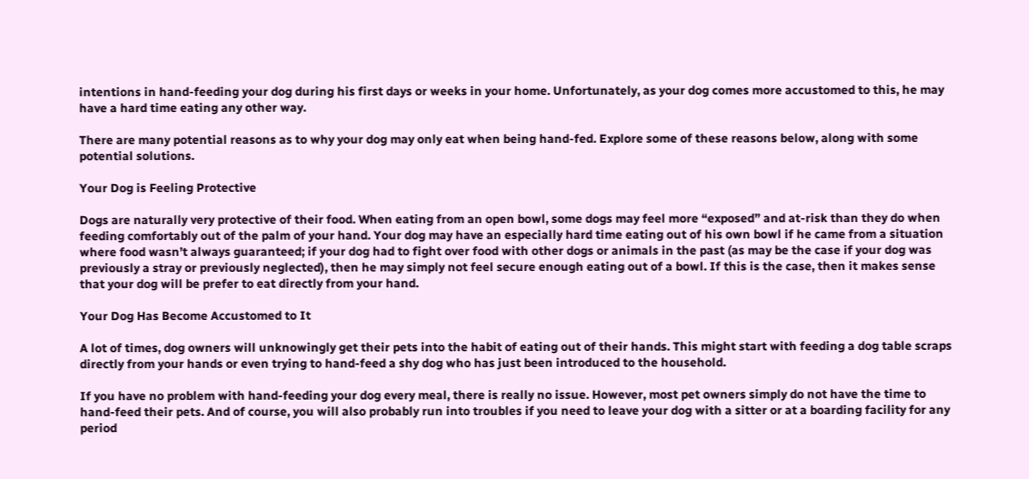intentions in hand-feeding your dog during his first days or weeks in your home. Unfortunately, as your dog comes more accustomed to this, he may have a hard time eating any other way.

There are many potential reasons as to why your dog may only eat when being hand-fed. Explore some of these reasons below, along with some potential solutions.

Your Dog is Feeling Protective

Dogs are naturally very protective of their food. When eating from an open bowl, some dogs may feel more “exposed” and at-risk than they do when feeding comfortably out of the palm of your hand. Your dog may have an especially hard time eating out of his own bowl if he came from a situation where food wasn’t always guaranteed; if your dog had to fight over food with other dogs or animals in the past (as may be the case if your dog was previously a stray or previously neglected), then he may simply not feel secure enough eating out of a bowl. If this is the case, then it makes sense that your dog will be prefer to eat directly from your hand.

Your Dog Has Become Accustomed to It

A lot of times, dog owners will unknowingly get their pets into the habit of eating out of their hands. This might start with feeding a dog table scraps directly from your hands or even trying to hand-feed a shy dog who has just been introduced to the household.

If you have no problem with hand-feeding your dog every meal, there is really no issue. However, most pet owners simply do not have the time to hand-feed their pets. And of course, you will also probably run into troubles if you need to leave your dog with a sitter or at a boarding facility for any period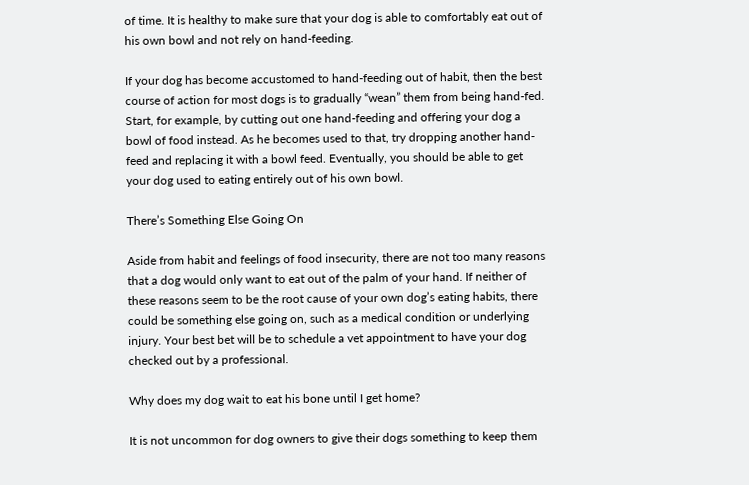of time. It is healthy to make sure that your dog is able to comfortably eat out of his own bowl and not rely on hand-feeding.

If your dog has become accustomed to hand-feeding out of habit, then the best course of action for most dogs is to gradually “wean” them from being hand-fed. Start, for example, by cutting out one hand-feeding and offering your dog a bowl of food instead. As he becomes used to that, try dropping another hand-feed and replacing it with a bowl feed. Eventually, you should be able to get your dog used to eating entirely out of his own bowl.

There’s Something Else Going On

Aside from habit and feelings of food insecurity, there are not too many reasons that a dog would only want to eat out of the palm of your hand. If neither of these reasons seem to be the root cause of your own dog’s eating habits, there could be something else going on, such as a medical condition or underlying injury. Your best bet will be to schedule a vet appointment to have your dog checked out by a professional.

Why does my dog wait to eat his bone until I get home?

It is not uncommon for dog owners to give their dogs something to keep them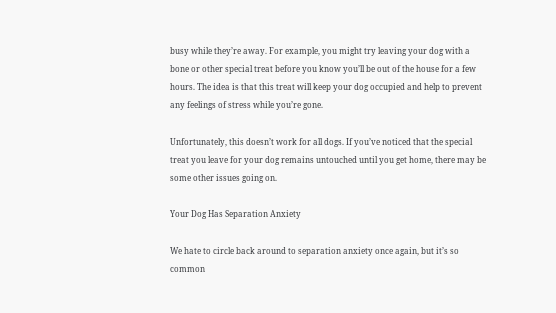busy while they’re away. For example, you might try leaving your dog with a bone or other special treat before you know you’ll be out of the house for a few hours. The idea is that this treat will keep your dog occupied and help to prevent any feelings of stress while you’re gone.

Unfortunately, this doesn’t work for all dogs. If you’ve noticed that the special treat you leave for your dog remains untouched until you get home, there may be some other issues going on.

Your Dog Has Separation Anxiety

We hate to circle back around to separation anxiety once again, but it’s so common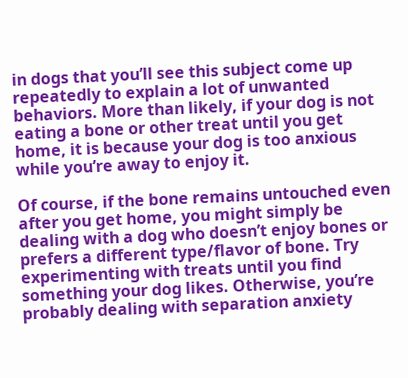in dogs that you’ll see this subject come up repeatedly to explain a lot of unwanted behaviors. More than likely, if your dog is not eating a bone or other treat until you get home, it is because your dog is too anxious while you’re away to enjoy it.

Of course, if the bone remains untouched even after you get home, you might simply be dealing with a dog who doesn’t enjoy bones or prefers a different type/flavor of bone. Try experimenting with treats until you find something your dog likes. Otherwise, you’re probably dealing with separation anxiety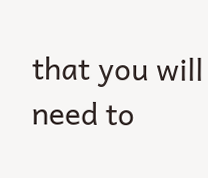that you will need to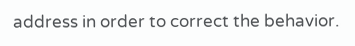address in order to correct the behavior.